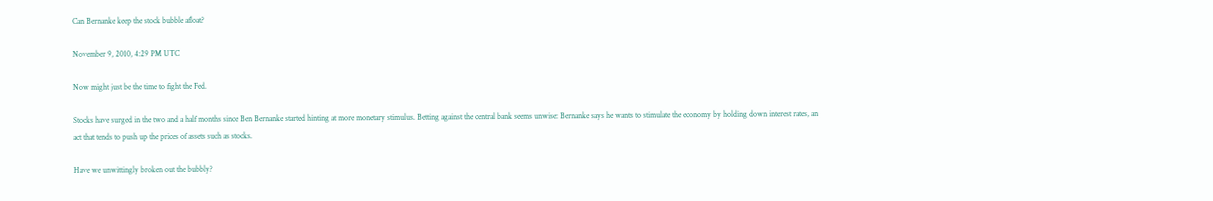Can Bernanke keep the stock bubble afloat?

November 9, 2010, 4:29 PM UTC

Now might just be the time to fight the Fed.

Stocks have surged in the two and a half months since Ben Bernanke started hinting at more monetary stimulus. Betting against the central bank seems unwise: Bernanke says he wants to stimulate the economy by holding down interest rates, an act that tends to push up the prices of assets such as stocks.

Have we unwittingly broken out the bubbly?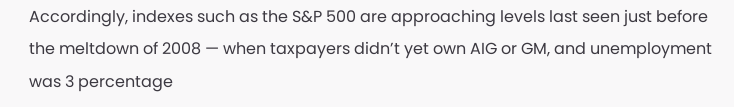Accordingly, indexes such as the S&P 500 are approaching levels last seen just before the meltdown of 2008 — when taxpayers didn’t yet own AIG or GM, and unemployment was 3 percentage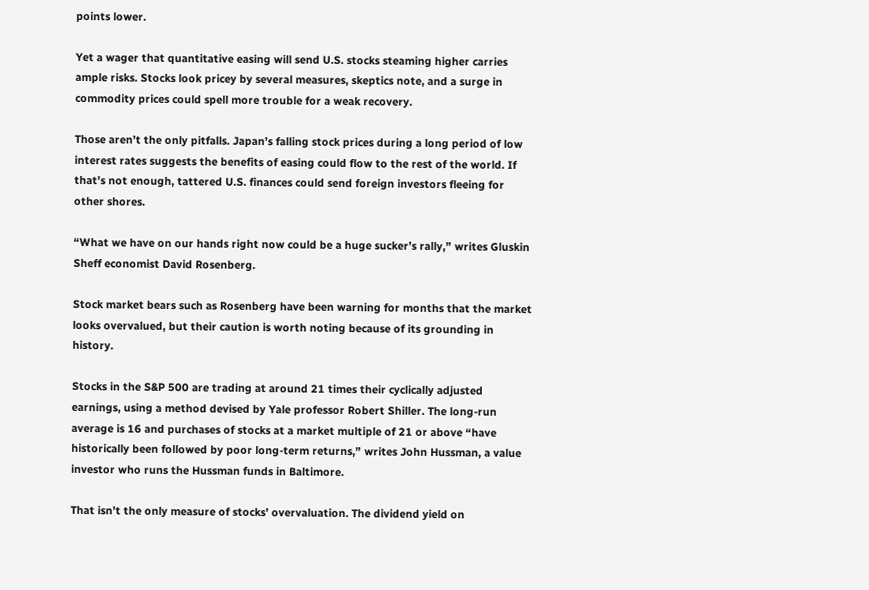points lower.

Yet a wager that quantitative easing will send U.S. stocks steaming higher carries ample risks. Stocks look pricey by several measures, skeptics note, and a surge in commodity prices could spell more trouble for a weak recovery.

Those aren’t the only pitfalls. Japan’s falling stock prices during a long period of low interest rates suggests the benefits of easing could flow to the rest of the world. If that’s not enough, tattered U.S. finances could send foreign investors fleeing for other shores.

“What we have on our hands right now could be a huge sucker’s rally,” writes Gluskin Sheff economist David Rosenberg.

Stock market bears such as Rosenberg have been warning for months that the market looks overvalued, but their caution is worth noting because of its grounding in history.

Stocks in the S&P 500 are trading at around 21 times their cyclically adjusted earnings, using a method devised by Yale professor Robert Shiller. The long-run average is 16 and purchases of stocks at a market multiple of 21 or above “have historically been followed by poor long-term returns,” writes John Hussman, a value investor who runs the Hussman funds in Baltimore.

That isn’t the only measure of stocks’ overvaluation. The dividend yield on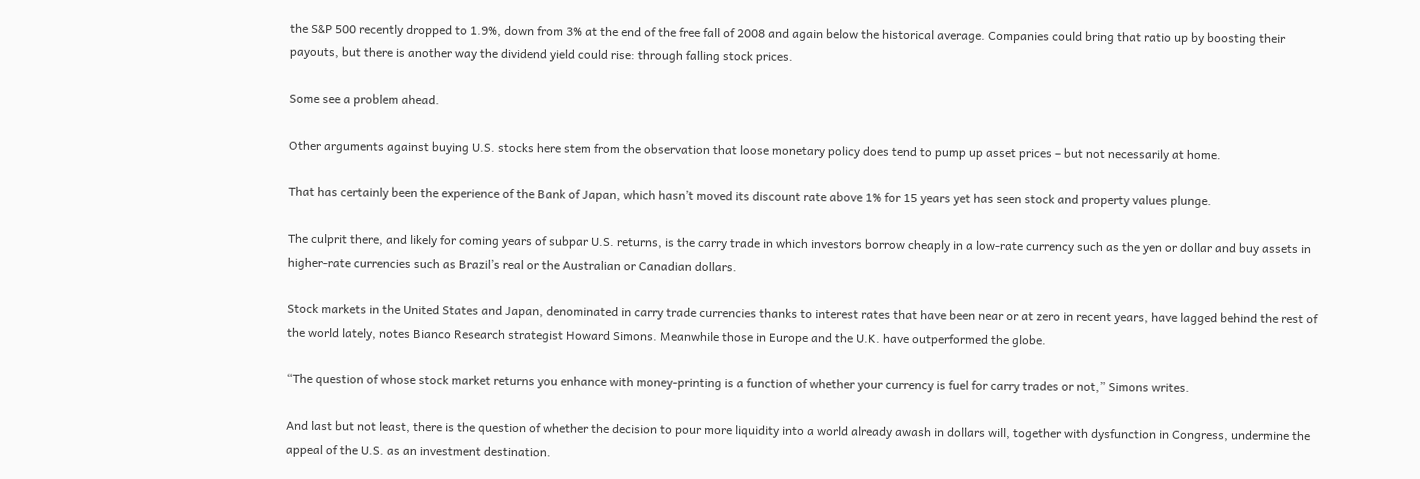the S&P 500 recently dropped to 1.9%, down from 3% at the end of the free fall of 2008 and again below the historical average. Companies could bring that ratio up by boosting their payouts, but there is another way the dividend yield could rise: through falling stock prices.

Some see a problem ahead.

Other arguments against buying U.S. stocks here stem from the observation that loose monetary policy does tend to pump up asset prices – but not necessarily at home.

That has certainly been the experience of the Bank of Japan, which hasn’t moved its discount rate above 1% for 15 years yet has seen stock and property values plunge.

The culprit there, and likely for coming years of subpar U.S. returns, is the carry trade in which investors borrow cheaply in a low-rate currency such as the yen or dollar and buy assets in higher-rate currencies such as Brazil’s real or the Australian or Canadian dollars.

Stock markets in the United States and Japan, denominated in carry trade currencies thanks to interest rates that have been near or at zero in recent years, have lagged behind the rest of the world lately, notes Bianco Research strategist Howard Simons. Meanwhile those in Europe and the U.K. have outperformed the globe.

“The question of whose stock market returns you enhance with money-printing is a function of whether your currency is fuel for carry trades or not,” Simons writes.

And last but not least, there is the question of whether the decision to pour more liquidity into a world already awash in dollars will, together with dysfunction in Congress, undermine the appeal of the U.S. as an investment destination.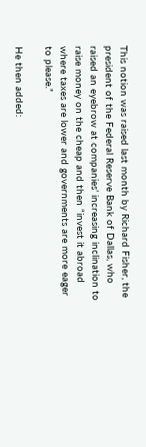This notion was raised last month by Richard Fisher, the president of the Federal Reserve Bank of Dallas, who raised an eyebrow at companies’ increasing inclination to raise money on the cheap and then “invest it abroad where taxes are lower and governments are more eager to please.”

He then added: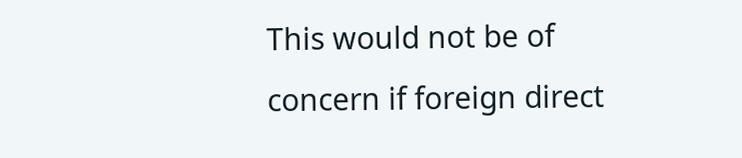This would not be of concern if foreign direct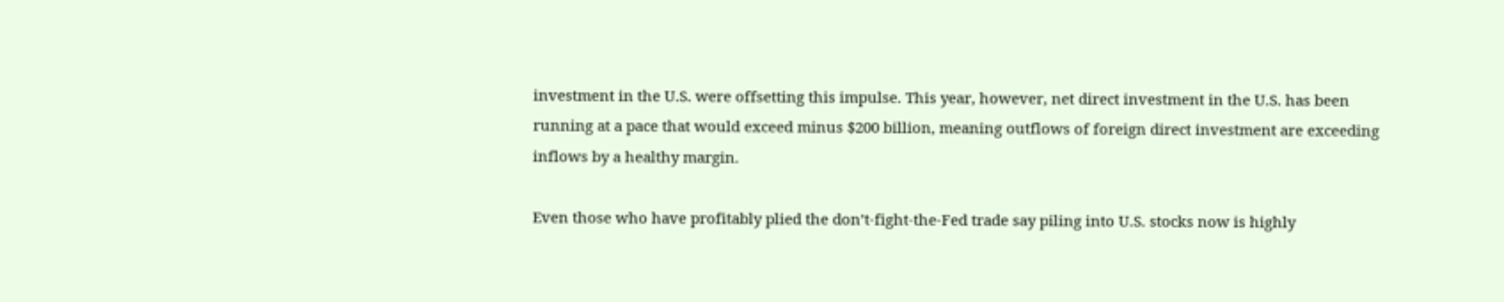investment in the U.S. were offsetting this impulse. This year, however, net direct investment in the U.S. has been running at a pace that would exceed minus $200 billion, meaning outflows of foreign direct investment are exceeding inflows by a healthy margin.

Even those who have profitably plied the don’t-fight-the-Fed trade say piling into U.S. stocks now is highly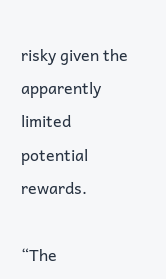risky given the apparently limited potential rewards.

“The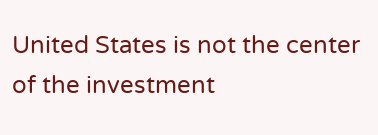United States is not the center of the investment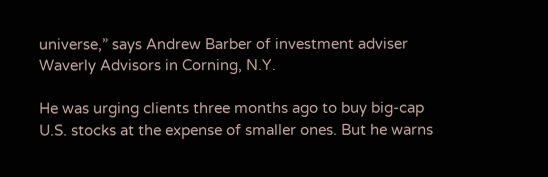universe,” says Andrew Barber of investment adviser Waverly Advisors in Corning, N.Y.

He was urging clients three months ago to buy big-cap U.S. stocks at the expense of smaller ones. But he warns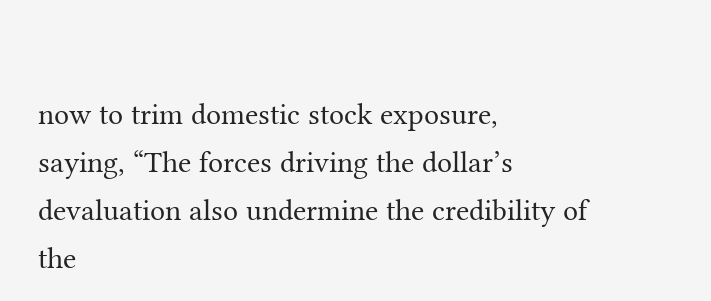now to trim domestic stock exposure, saying, “The forces driving the dollar’s devaluation also undermine the credibility of the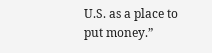U.S. as a place to put money.”